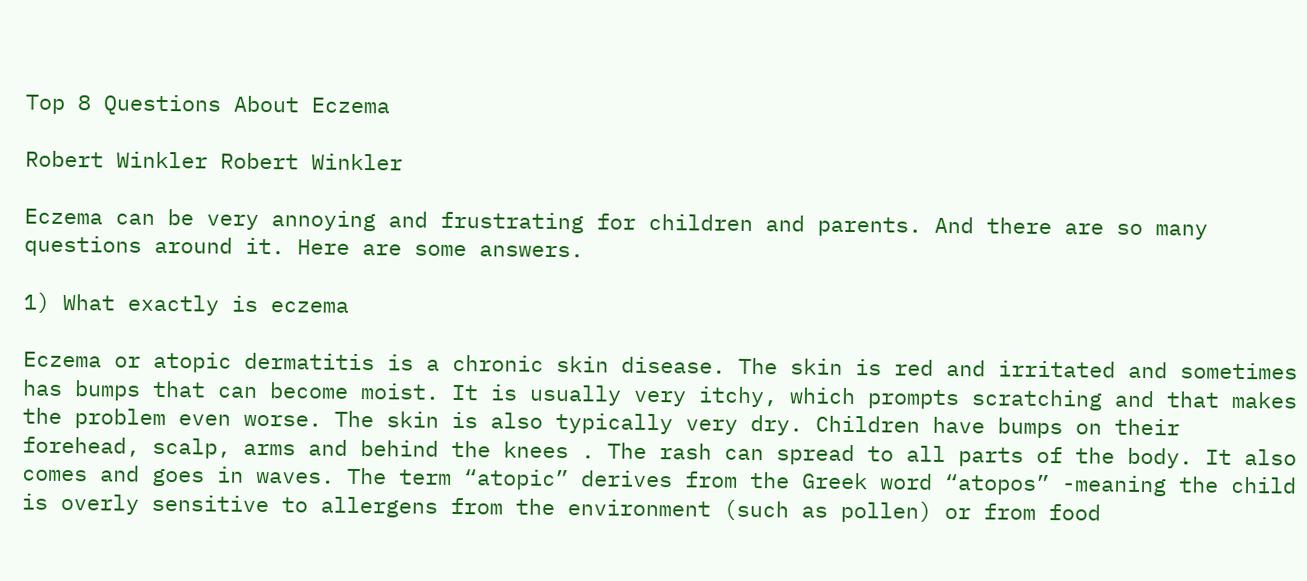Top 8 Questions About Eczema

Robert Winkler Robert Winkler

Eczema can be very annoying and frustrating for children and parents. And there are so many questions around it. Here are some answers.

1) What exactly is eczema

Eczema or atopic dermatitis is a chronic skin disease. The skin is red and irritated and sometimes has bumps that can become moist. It is usually very itchy, which prompts scratching and that makes the problem even worse. The skin is also typically very dry. Children have bumps on their forehead, scalp, arms and behind the knees . The rash can spread to all parts of the body. It also comes and goes in waves. The term “atopic” derives from the Greek word “atopos” -meaning the child is overly sensitive to allergens from the environment (such as pollen) or from food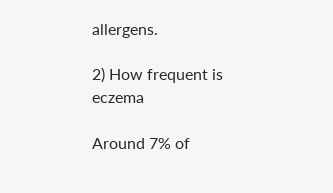allergens.

2) How frequent is eczema

Around 7% of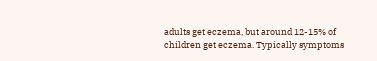adults get eczema, but around 12-15% of children get eczema. Typically symptoms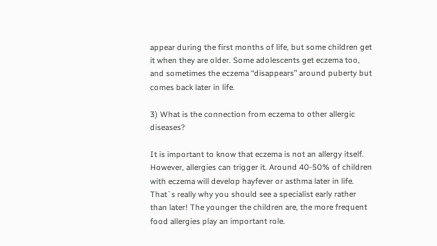appear during the first months of life, but some children get it when they are older. Some adolescents get eczema too, and sometimes the eczema “disappears” around puberty but comes back later in life.

3) What is the connection from eczema to other allergic diseases?

It is important to know that eczema is not an allergy itself. However, allergies can trigger it. Around 40-50% of children with eczema will develop hayfever or asthma later in life. That`s really why you should see a specialist early rather than later! The younger the children are, the more frequent food allergies play an important role.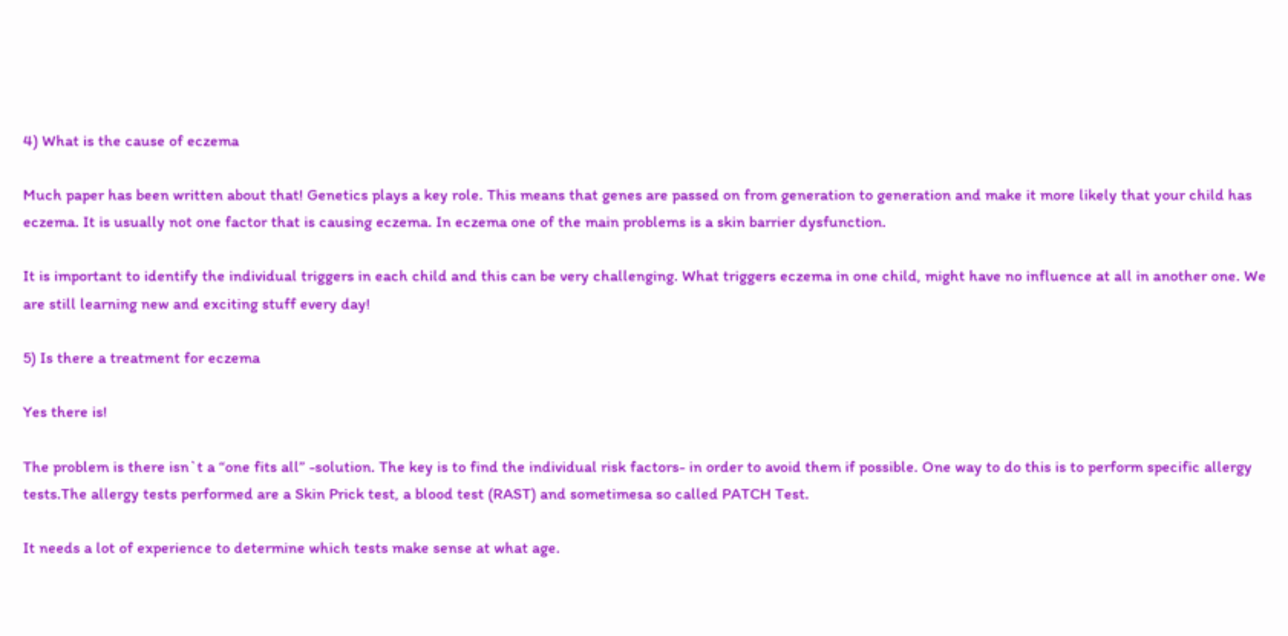4) What is the cause of eczema

Much paper has been written about that! Genetics plays a key role. This means that genes are passed on from generation to generation and make it more likely that your child has eczema. It is usually not one factor that is causing eczema. In eczema one of the main problems is a skin barrier dysfunction.

It is important to identify the individual triggers in each child and this can be very challenging. What triggers eczema in one child, might have no influence at all in another one. We are still learning new and exciting stuff every day!

5) Is there a treatment for eczema

Yes there is!

The problem is there isn`t a “one fits all” -solution. The key is to find the individual risk factors- in order to avoid them if possible. One way to do this is to perform specific allergy tests.The allergy tests performed are a Skin Prick test, a blood test (RAST) and sometimesa so called PATCH Test.

It needs a lot of experience to determine which tests make sense at what age.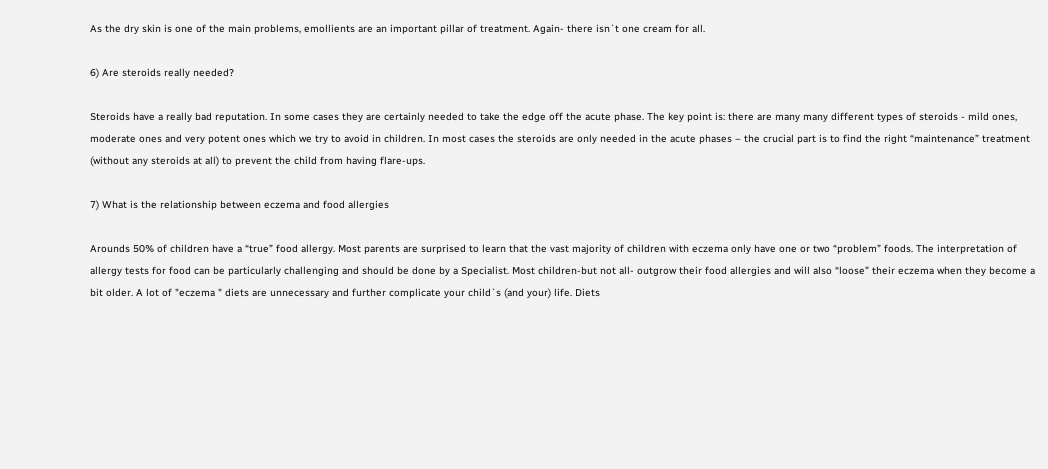As the dry skin is one of the main problems, emollients are an important pillar of treatment. Again- there isn`t one cream for all.

6) Are steroids really needed?

Steroids have a really bad reputation. In some cases they are certainly needed to take the edge off the acute phase. The key point is: there are many many different types of steroids - mild ones, moderate ones and very potent ones which we try to avoid in children. In most cases the steroids are only needed in the acute phases – the crucial part is to find the right “maintenance” treatment (without any steroids at all) to prevent the child from having flare-ups.

7) What is the relationship between eczema and food allergies

Arounds 50% of children have a “true” food allergy. Most parents are surprised to learn that the vast majority of children with eczema only have one or two “problem” foods. The interpretation of allergy tests for food can be particularly challenging and should be done by a Specialist. Most children-but not all- outgrow their food allergies and will also “loose” their eczema when they become a bit older. A lot of "eczema " diets are unnecessary and further complicate your child`s (and your) life. Diets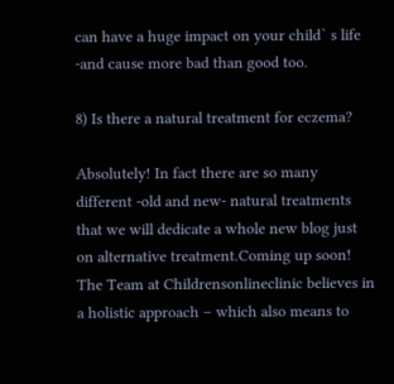can have a huge impact on your child` s life -and cause more bad than good too.

8) Is there a natural treatment for eczema?

Absolutely! In fact there are so many different -old and new- natural treatments that we will dedicate a whole new blog just on alternative treatment.Coming up soon! The Team at Childrensonlineclinic believes in a holistic approach – which also means to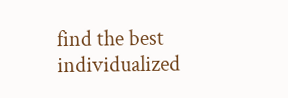find the best individualized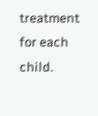treatment for each child.